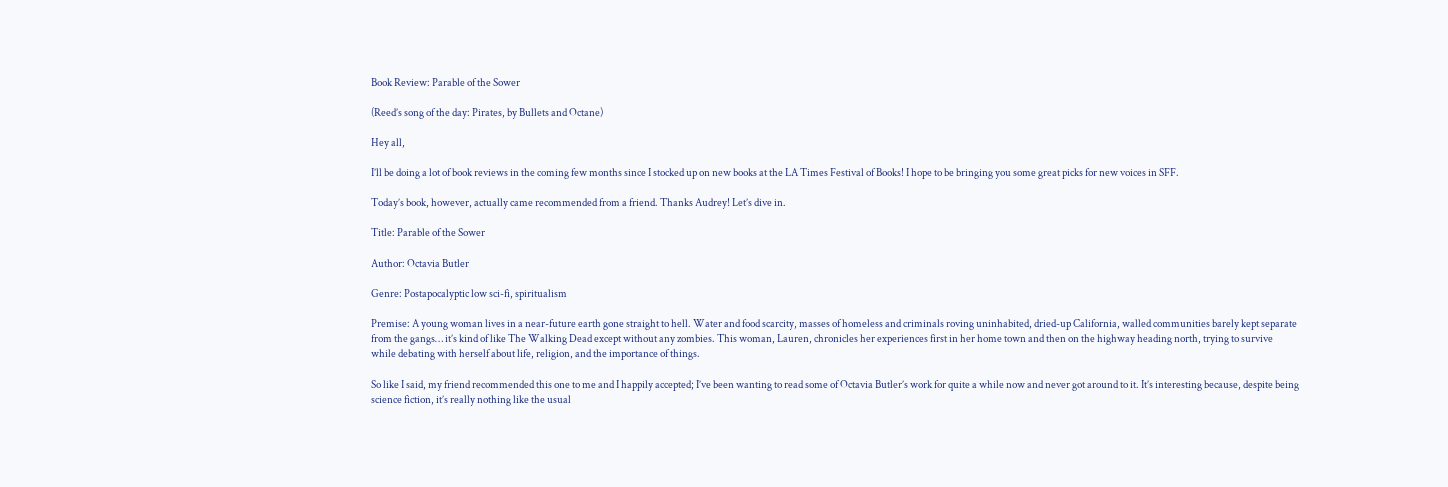Book Review: Parable of the Sower

(Reed’s song of the day: Pirates, by Bullets and Octane)

Hey all,

I’ll be doing a lot of book reviews in the coming few months since I stocked up on new books at the LA Times Festival of Books! I hope to be bringing you some great picks for new voices in SFF.

Today’s book, however, actually came recommended from a friend. Thanks Audrey! Let’s dive in.

Title: Parable of the Sower

Author: Octavia Butler

Genre: Postapocalyptic low sci-fi, spiritualism

Premise: A young woman lives in a near-future earth gone straight to hell. Water and food scarcity, masses of homeless and criminals roving uninhabited, dried-up California, walled communities barely kept separate from the gangs… it’s kind of like The Walking Dead except without any zombies. This woman, Lauren, chronicles her experiences first in her home town and then on the highway heading north, trying to survive while debating with herself about life, religion, and the importance of things.

So like I said, my friend recommended this one to me and I happily accepted; I’ve been wanting to read some of Octavia Butler’s work for quite a while now and never got around to it. It’s interesting because, despite being science fiction, it’s really nothing like the usual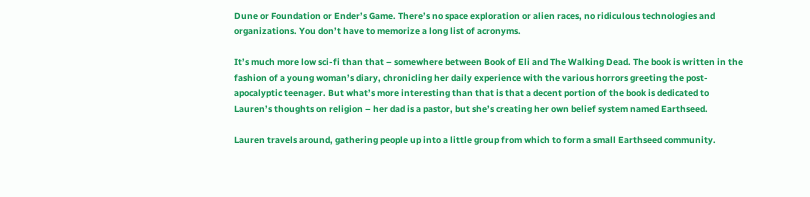Dune or Foundation or Ender’s Game. There’s no space exploration or alien races, no ridiculous technologies and organizations. You don’t have to memorize a long list of acronyms.

It’s much more low sci-fi than that – somewhere between Book of Eli and The Walking Dead. The book is written in the fashion of a young woman’s diary, chronicling her daily experience with the various horrors greeting the post-apocalyptic teenager. But what’s more interesting than that is that a decent portion of the book is dedicated to Lauren’s thoughts on religion – her dad is a pastor, but she’s creating her own belief system named Earthseed.

Lauren travels around, gathering people up into a little group from which to form a small Earthseed community.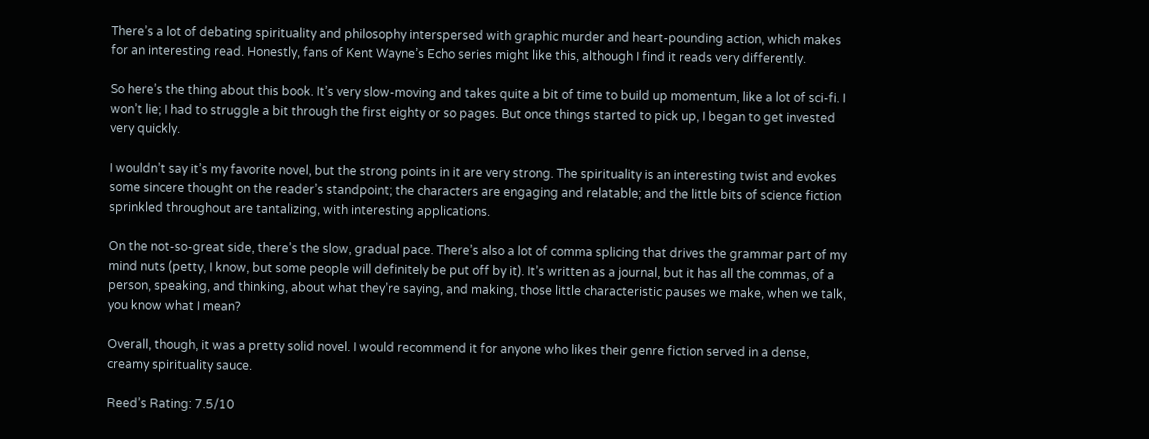There’s a lot of debating spirituality and philosophy interspersed with graphic murder and heart-pounding action, which makes for an interesting read. Honestly, fans of Kent Wayne’s Echo series might like this, although I find it reads very differently.

So here’s the thing about this book. It’s very slow-moving and takes quite a bit of time to build up momentum, like a lot of sci-fi. I won’t lie; I had to struggle a bit through the first eighty or so pages. But once things started to pick up, I began to get invested very quickly.

I wouldn’t say it’s my favorite novel, but the strong points in it are very strong. The spirituality is an interesting twist and evokes some sincere thought on the reader’s standpoint; the characters are engaging and relatable; and the little bits of science fiction sprinkled throughout are tantalizing, with interesting applications.

On the not-so-great side, there’s the slow, gradual pace. There’s also a lot of comma splicing that drives the grammar part of my mind nuts (petty, I know, but some people will definitely be put off by it). It’s written as a journal, but it has all the commas, of a person, speaking, and thinking, about what they’re saying, and making, those little characteristic pauses we make, when we talk, you know what I mean?

Overall, though, it was a pretty solid novel. I would recommend it for anyone who likes their genre fiction served in a dense, creamy spirituality sauce.

Reed’s Rating: 7.5/10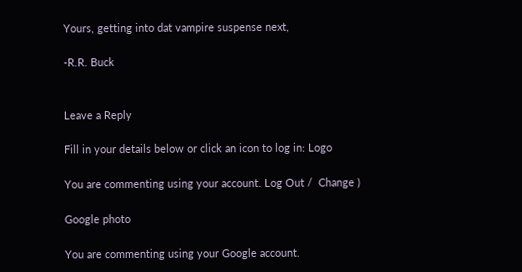Yours, getting into dat vampire suspense next,

-R.R. Buck


Leave a Reply

Fill in your details below or click an icon to log in: Logo

You are commenting using your account. Log Out /  Change )

Google photo

You are commenting using your Google account.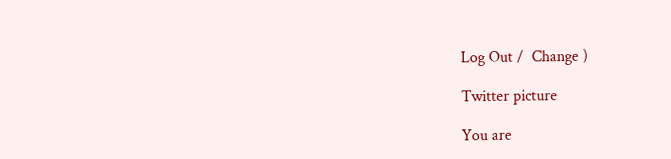Log Out /  Change )

Twitter picture

You are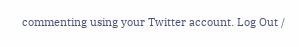commenting using your Twitter account. Log Out /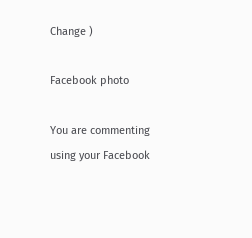Change )

Facebook photo

You are commenting using your Facebook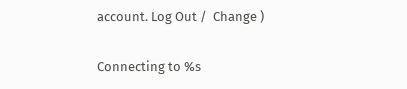account. Log Out /  Change )

Connecting to %s